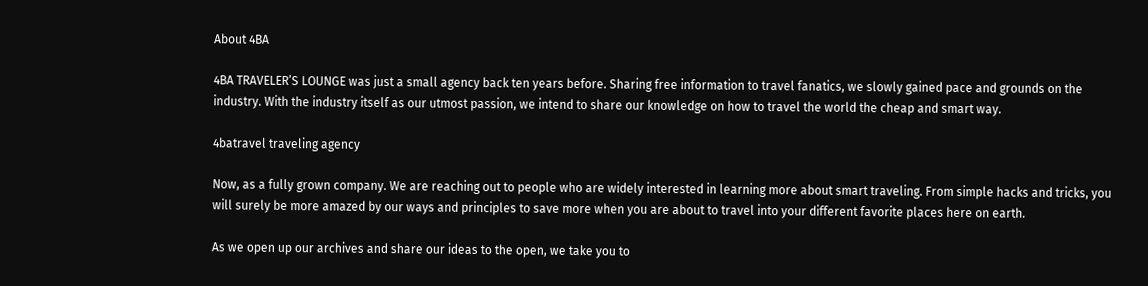About 4BA

4BA TRAVELER’S LOUNGE was just a small agency back ten years before. Sharing free information to travel fanatics, we slowly gained pace and grounds on the industry. With the industry itself as our utmost passion, we intend to share our knowledge on how to travel the world the cheap and smart way.

4batravel traveling agency

Now, as a fully grown company. We are reaching out to people who are widely interested in learning more about smart traveling. From simple hacks and tricks, you will surely be more amazed by our ways and principles to save more when you are about to travel into your different favorite places here on earth.

As we open up our archives and share our ideas to the open, we take you to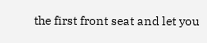the first front seat and let you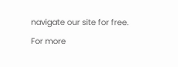navigate our site for free.
For more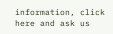information, click here and ask us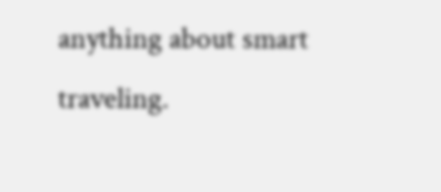anything about smart traveling.